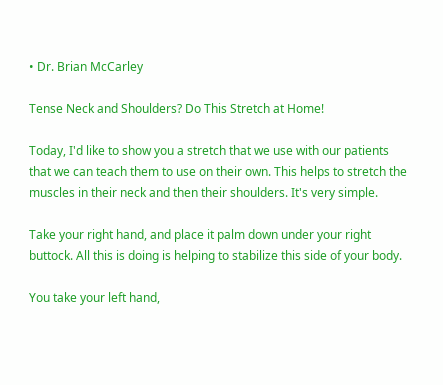• Dr. Brian McCarley

Tense Neck and Shoulders? Do This Stretch at Home!

Today, I'd like to show you a stretch that we use with our patients that we can teach them to use on their own. This helps to stretch the muscles in their neck and then their shoulders. It's very simple.

Take your right hand, and place it palm down under your right buttock. All this is doing is helping to stabilize this side of your body.

You take your left hand,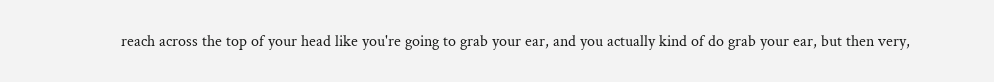reach across the top of your head like you're going to grab your ear, and you actually kind of do grab your ear, but then very,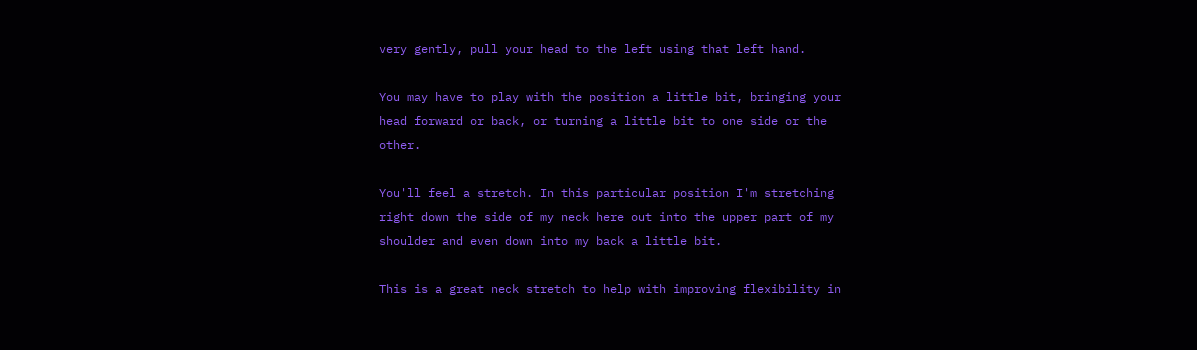very gently, pull your head to the left using that left hand.

You may have to play with the position a little bit, bringing your head forward or back, or turning a little bit to one side or the other.

You'll feel a stretch. In this particular position I'm stretching right down the side of my neck here out into the upper part of my shoulder and even down into my back a little bit.

This is a great neck stretch to help with improving flexibility in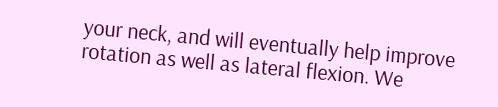your neck, and will eventually help improve rotation as well as lateral flexion. We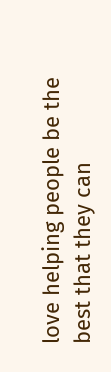love helping people be the best that they can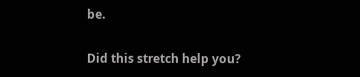be.

Did this stretch help you?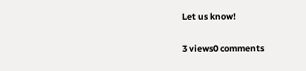Let us know!

3 views0 comments